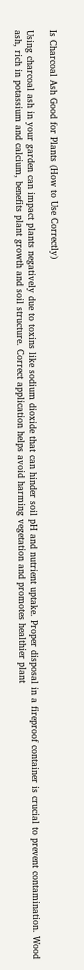Is Charcoal Ash Good for Plants (How to Use Correctly)

Using charcoal ash in your garden can impact plants negatively due to toxins like sodium dioxide that can hinder soil pH and nutrient uptake. Proper disposal in a fireproof container is crucial to prevent contamination. Wood ash, rich in potassium and calcium, benefits plant growth and soil structure. Correct application helps avoid harming vegetation and promotes healthier plant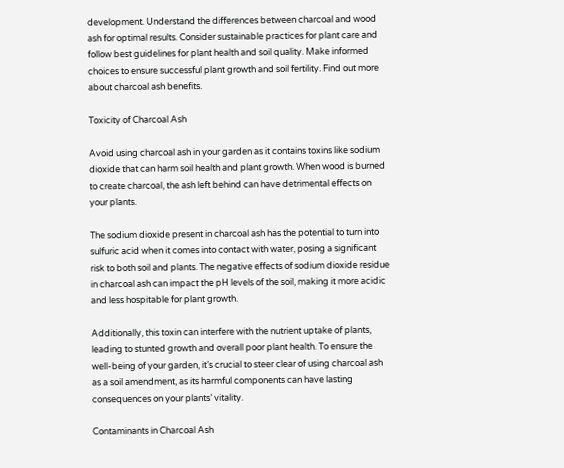development. Understand the differences between charcoal and wood ash for optimal results. Consider sustainable practices for plant care and follow best guidelines for plant health and soil quality. Make informed choices to ensure successful plant growth and soil fertility. Find out more about charcoal ash benefits.

Toxicity of Charcoal Ash

Avoid using charcoal ash in your garden as it contains toxins like sodium dioxide that can harm soil health and plant growth. When wood is burned to create charcoal, the ash left behind can have detrimental effects on your plants.

The sodium dioxide present in charcoal ash has the potential to turn into sulfuric acid when it comes into contact with water, posing a significant risk to both soil and plants. The negative effects of sodium dioxide residue in charcoal ash can impact the pH levels of the soil, making it more acidic and less hospitable for plant growth.

Additionally, this toxin can interfere with the nutrient uptake of plants, leading to stunted growth and overall poor plant health. To ensure the well-being of your garden, it’s crucial to steer clear of using charcoal ash as a soil amendment, as its harmful components can have lasting consequences on your plants’ vitality.

Contaminants in Charcoal Ash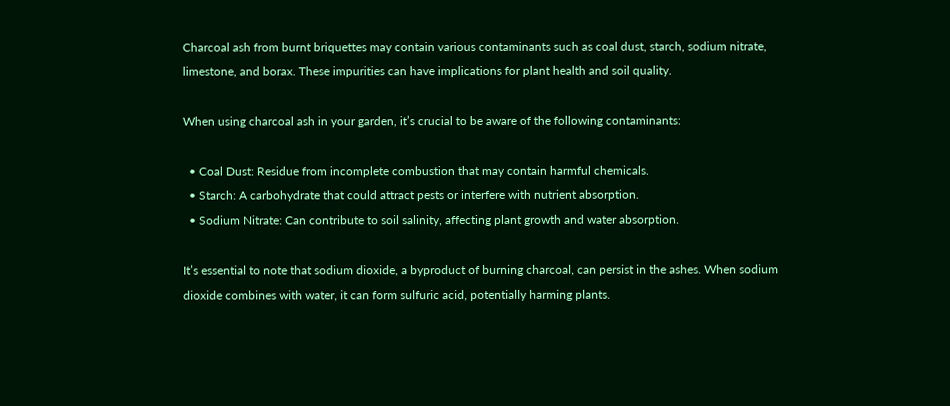Charcoal ash from burnt briquettes may contain various contaminants such as coal dust, starch, sodium nitrate, limestone, and borax. These impurities can have implications for plant health and soil quality.

When using charcoal ash in your garden, it’s crucial to be aware of the following contaminants:

  • Coal Dust: Residue from incomplete combustion that may contain harmful chemicals.
  • Starch: A carbohydrate that could attract pests or interfere with nutrient absorption.
  • Sodium Nitrate: Can contribute to soil salinity, affecting plant growth and water absorption.

It’s essential to note that sodium dioxide, a byproduct of burning charcoal, can persist in the ashes. When sodium dioxide combines with water, it can form sulfuric acid, potentially harming plants.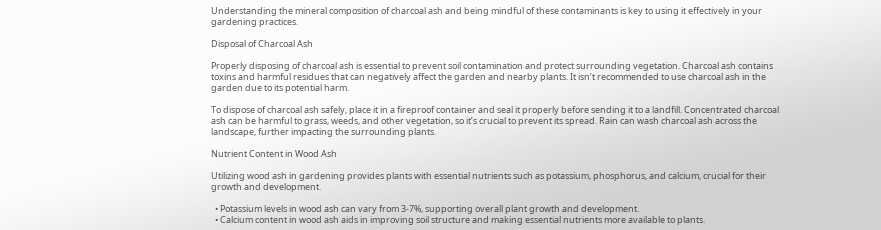Understanding the mineral composition of charcoal ash and being mindful of these contaminants is key to using it effectively in your gardening practices.

Disposal of Charcoal Ash

Properly disposing of charcoal ash is essential to prevent soil contamination and protect surrounding vegetation. Charcoal ash contains toxins and harmful residues that can negatively affect the garden and nearby plants. It isn’t recommended to use charcoal ash in the garden due to its potential harm.

To dispose of charcoal ash safely, place it in a fireproof container and seal it properly before sending it to a landfill. Concentrated charcoal ash can be harmful to grass, weeds, and other vegetation, so it’s crucial to prevent its spread. Rain can wash charcoal ash across the landscape, further impacting the surrounding plants.

Nutrient Content in Wood Ash

Utilizing wood ash in gardening provides plants with essential nutrients such as potassium, phosphorus, and calcium, crucial for their growth and development.

  • Potassium levels in wood ash can vary from 3-7%, supporting overall plant growth and development.
  • Calcium content in wood ash aids in improving soil structure and making essential nutrients more available to plants.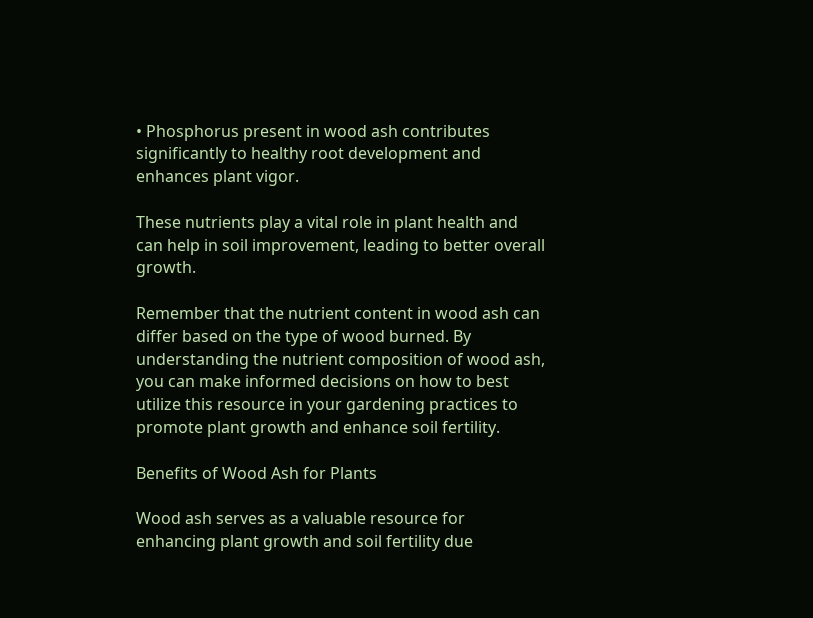• Phosphorus present in wood ash contributes significantly to healthy root development and enhances plant vigor.

These nutrients play a vital role in plant health and can help in soil improvement, leading to better overall growth.

Remember that the nutrient content in wood ash can differ based on the type of wood burned. By understanding the nutrient composition of wood ash, you can make informed decisions on how to best utilize this resource in your gardening practices to promote plant growth and enhance soil fertility.

Benefits of Wood Ash for Plants

Wood ash serves as a valuable resource for enhancing plant growth and soil fertility due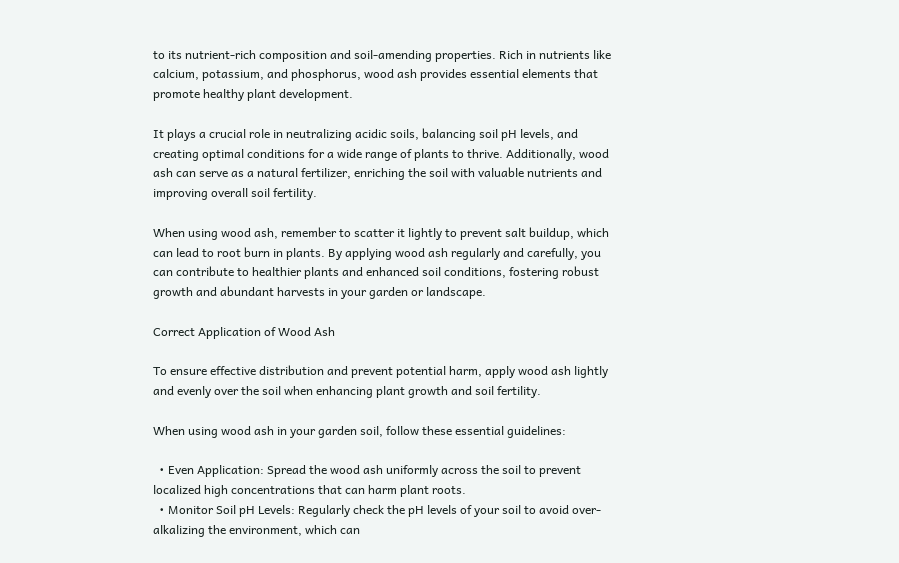to its nutrient-rich composition and soil-amending properties. Rich in nutrients like calcium, potassium, and phosphorus, wood ash provides essential elements that promote healthy plant development.

It plays a crucial role in neutralizing acidic soils, balancing soil pH levels, and creating optimal conditions for a wide range of plants to thrive. Additionally, wood ash can serve as a natural fertilizer, enriching the soil with valuable nutrients and improving overall soil fertility.

When using wood ash, remember to scatter it lightly to prevent salt buildup, which can lead to root burn in plants. By applying wood ash regularly and carefully, you can contribute to healthier plants and enhanced soil conditions, fostering robust growth and abundant harvests in your garden or landscape.

Correct Application of Wood Ash

To ensure effective distribution and prevent potential harm, apply wood ash lightly and evenly over the soil when enhancing plant growth and soil fertility.

When using wood ash in your garden soil, follow these essential guidelines:

  • Even Application: Spread the wood ash uniformly across the soil to prevent localized high concentrations that can harm plant roots.
  • Monitor Soil pH Levels: Regularly check the pH levels of your soil to avoid over-alkalizing the environment, which can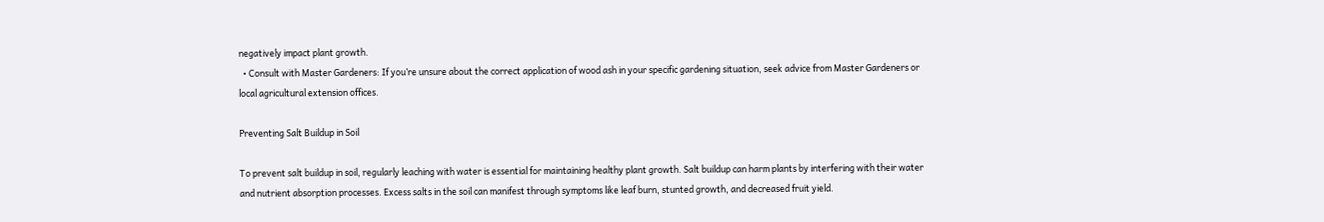negatively impact plant growth.
  • Consult with Master Gardeners: If you’re unsure about the correct application of wood ash in your specific gardening situation, seek advice from Master Gardeners or local agricultural extension offices.

Preventing Salt Buildup in Soil

To prevent salt buildup in soil, regularly leaching with water is essential for maintaining healthy plant growth. Salt buildup can harm plants by interfering with their water and nutrient absorption processes. Excess salts in the soil can manifest through symptoms like leaf burn, stunted growth, and decreased fruit yield.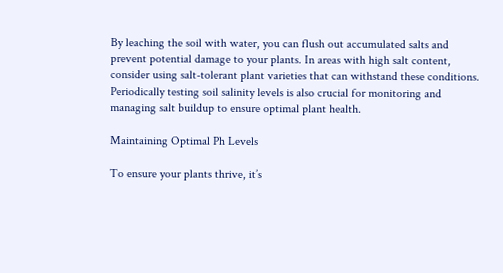By leaching the soil with water, you can flush out accumulated salts and prevent potential damage to your plants. In areas with high salt content, consider using salt-tolerant plant varieties that can withstand these conditions. Periodically testing soil salinity levels is also crucial for monitoring and managing salt buildup to ensure optimal plant health.

Maintaining Optimal Ph Levels

To ensure your plants thrive, it’s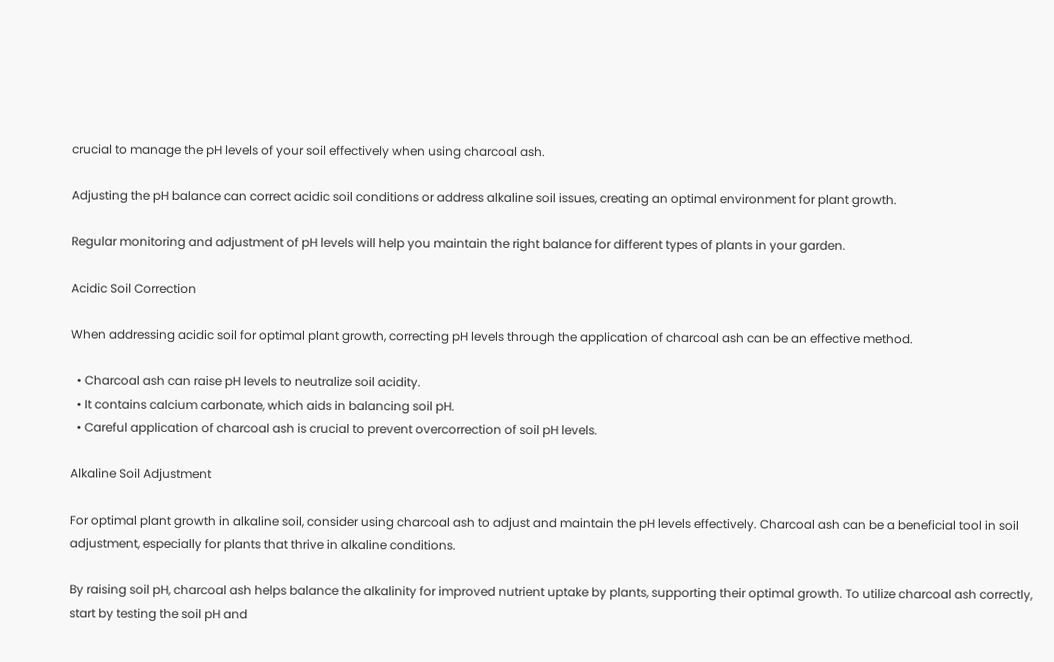crucial to manage the pH levels of your soil effectively when using charcoal ash.

Adjusting the pH balance can correct acidic soil conditions or address alkaline soil issues, creating an optimal environment for plant growth.

Regular monitoring and adjustment of pH levels will help you maintain the right balance for different types of plants in your garden.

Acidic Soil Correction

When addressing acidic soil for optimal plant growth, correcting pH levels through the application of charcoal ash can be an effective method.

  • Charcoal ash can raise pH levels to neutralize soil acidity.
  • It contains calcium carbonate, which aids in balancing soil pH.
  • Careful application of charcoal ash is crucial to prevent overcorrection of soil pH levels.

Alkaline Soil Adjustment

For optimal plant growth in alkaline soil, consider using charcoal ash to adjust and maintain the pH levels effectively. Charcoal ash can be a beneficial tool in soil adjustment, especially for plants that thrive in alkaline conditions.

By raising soil pH, charcoal ash helps balance the alkalinity for improved nutrient uptake by plants, supporting their optimal growth. To utilize charcoal ash correctly, start by testing the soil pH and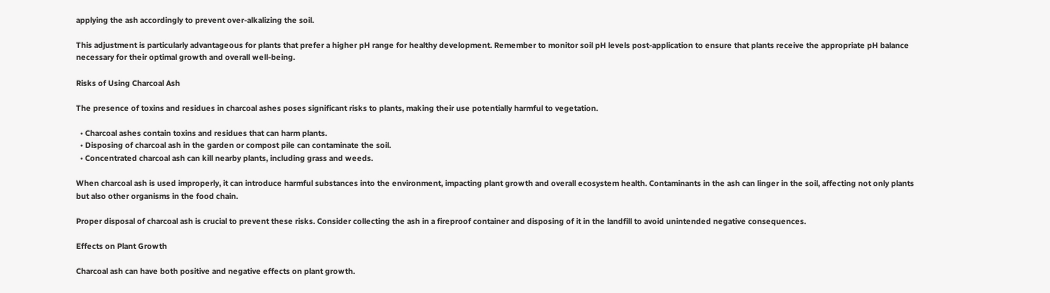applying the ash accordingly to prevent over-alkalizing the soil.

This adjustment is particularly advantageous for plants that prefer a higher pH range for healthy development. Remember to monitor soil pH levels post-application to ensure that plants receive the appropriate pH balance necessary for their optimal growth and overall well-being.

Risks of Using Charcoal Ash

The presence of toxins and residues in charcoal ashes poses significant risks to plants, making their use potentially harmful to vegetation.

  • Charcoal ashes contain toxins and residues that can harm plants.
  • Disposing of charcoal ash in the garden or compost pile can contaminate the soil.
  • Concentrated charcoal ash can kill nearby plants, including grass and weeds.

When charcoal ash is used improperly, it can introduce harmful substances into the environment, impacting plant growth and overall ecosystem health. Contaminants in the ash can linger in the soil, affecting not only plants but also other organisms in the food chain.

Proper disposal of charcoal ash is crucial to prevent these risks. Consider collecting the ash in a fireproof container and disposing of it in the landfill to avoid unintended negative consequences.

Effects on Plant Growth

Charcoal ash can have both positive and negative effects on plant growth.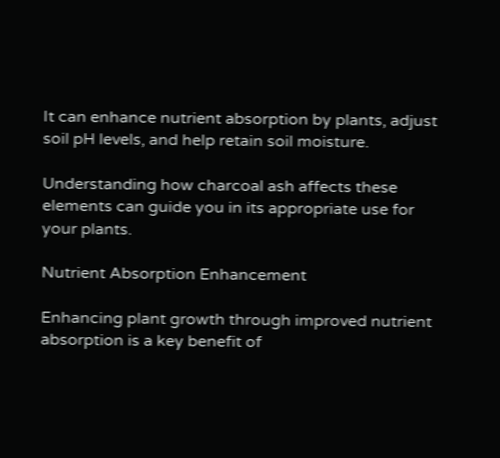It can enhance nutrient absorption by plants, adjust soil pH levels, and help retain soil moisture.

Understanding how charcoal ash affects these elements can guide you in its appropriate use for your plants.

Nutrient Absorption Enhancement

Enhancing plant growth through improved nutrient absorption is a key benefit of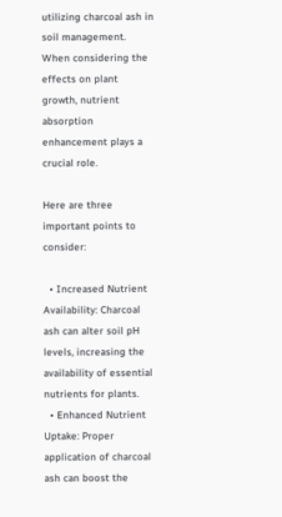utilizing charcoal ash in soil management. When considering the effects on plant growth, nutrient absorption enhancement plays a crucial role.

Here are three important points to consider:

  • Increased Nutrient Availability: Charcoal ash can alter soil pH levels, increasing the availability of essential nutrients for plants.
  • Enhanced Nutrient Uptake: Proper application of charcoal ash can boost the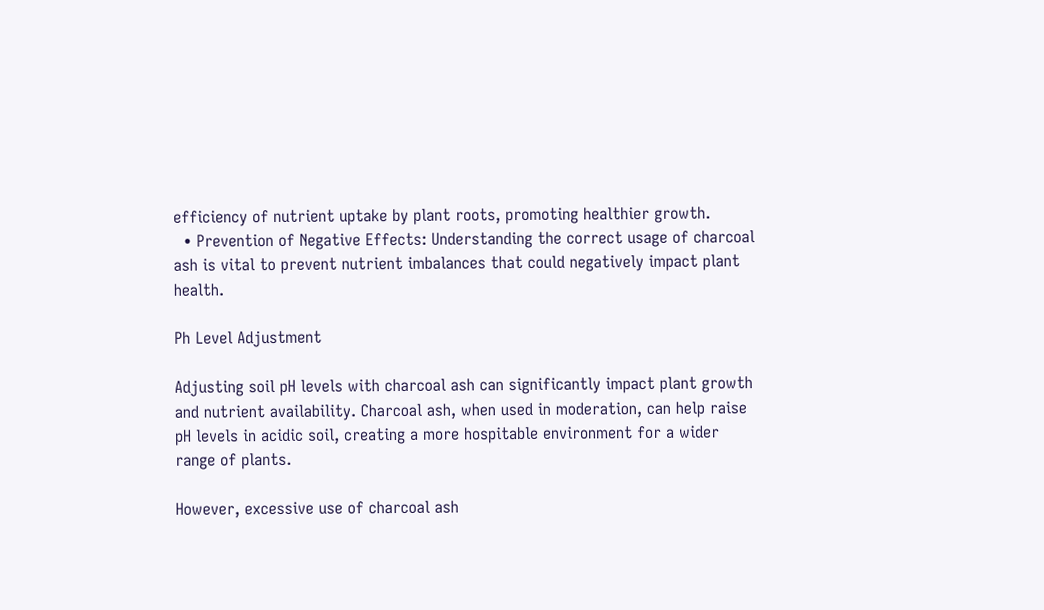efficiency of nutrient uptake by plant roots, promoting healthier growth.
  • Prevention of Negative Effects: Understanding the correct usage of charcoal ash is vital to prevent nutrient imbalances that could negatively impact plant health.

Ph Level Adjustment

Adjusting soil pH levels with charcoal ash can significantly impact plant growth and nutrient availability. Charcoal ash, when used in moderation, can help raise pH levels in acidic soil, creating a more hospitable environment for a wider range of plants.

However, excessive use of charcoal ash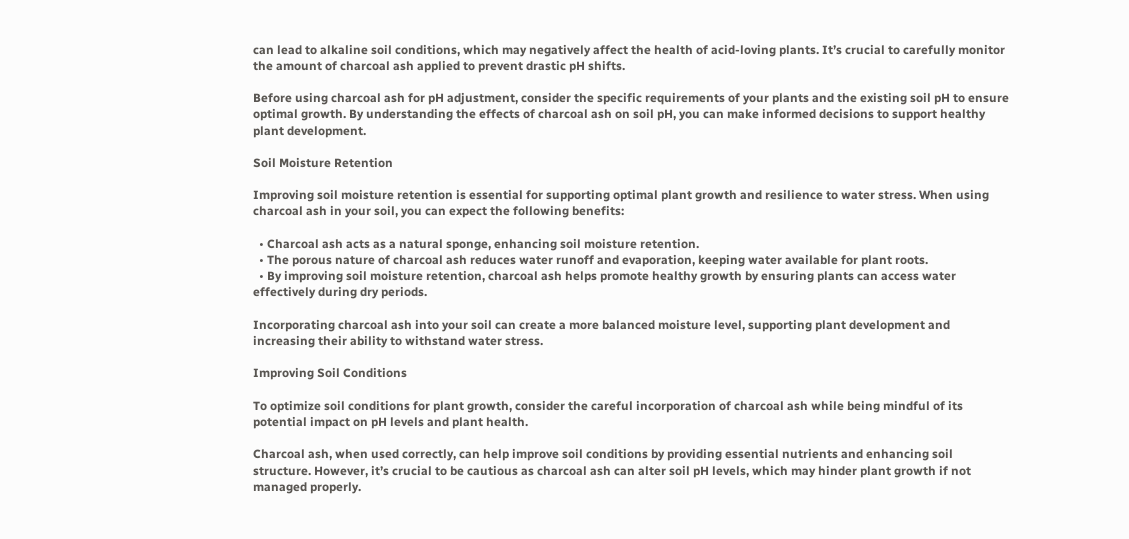can lead to alkaline soil conditions, which may negatively affect the health of acid-loving plants. It’s crucial to carefully monitor the amount of charcoal ash applied to prevent drastic pH shifts.

Before using charcoal ash for pH adjustment, consider the specific requirements of your plants and the existing soil pH to ensure optimal growth. By understanding the effects of charcoal ash on soil pH, you can make informed decisions to support healthy plant development.

Soil Moisture Retention

Improving soil moisture retention is essential for supporting optimal plant growth and resilience to water stress. When using charcoal ash in your soil, you can expect the following benefits:

  • Charcoal ash acts as a natural sponge, enhancing soil moisture retention.
  • The porous nature of charcoal ash reduces water runoff and evaporation, keeping water available for plant roots.
  • By improving soil moisture retention, charcoal ash helps promote healthy growth by ensuring plants can access water effectively during dry periods.

Incorporating charcoal ash into your soil can create a more balanced moisture level, supporting plant development and increasing their ability to withstand water stress.

Improving Soil Conditions

To optimize soil conditions for plant growth, consider the careful incorporation of charcoal ash while being mindful of its potential impact on pH levels and plant health.

Charcoal ash, when used correctly, can help improve soil conditions by providing essential nutrients and enhancing soil structure. However, it’s crucial to be cautious as charcoal ash can alter soil pH levels, which may hinder plant growth if not managed properly.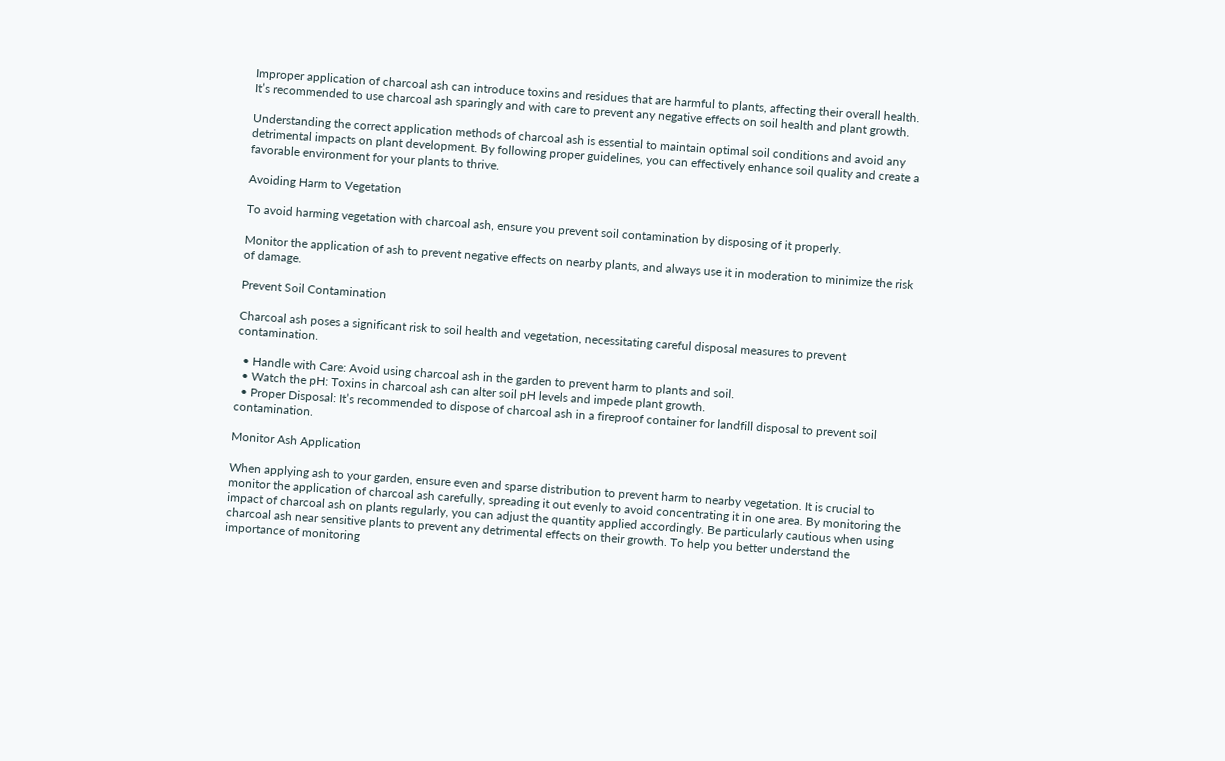Improper application of charcoal ash can introduce toxins and residues that are harmful to plants, affecting their overall health. It’s recommended to use charcoal ash sparingly and with care to prevent any negative effects on soil health and plant growth.

Understanding the correct application methods of charcoal ash is essential to maintain optimal soil conditions and avoid any detrimental impacts on plant development. By following proper guidelines, you can effectively enhance soil quality and create a favorable environment for your plants to thrive.

Avoiding Harm to Vegetation

To avoid harming vegetation with charcoal ash, ensure you prevent soil contamination by disposing of it properly.

Monitor the application of ash to prevent negative effects on nearby plants, and always use it in moderation to minimize the risk of damage.

Prevent Soil Contamination

Charcoal ash poses a significant risk to soil health and vegetation, necessitating careful disposal measures to prevent contamination.

  • Handle with Care: Avoid using charcoal ash in the garden to prevent harm to plants and soil.
  • Watch the pH: Toxins in charcoal ash can alter soil pH levels and impede plant growth.
  • Proper Disposal: It’s recommended to dispose of charcoal ash in a fireproof container for landfill disposal to prevent soil contamination.

Monitor Ash Application

When applying ash to your garden, ensure even and sparse distribution to prevent harm to nearby vegetation. It is crucial to monitor the application of charcoal ash carefully, spreading it out evenly to avoid concentrating it in one area. By monitoring the impact of charcoal ash on plants regularly, you can adjust the quantity applied accordingly. Be particularly cautious when using charcoal ash near sensitive plants to prevent any detrimental effects on their growth. To help you better understand the importance of monitoring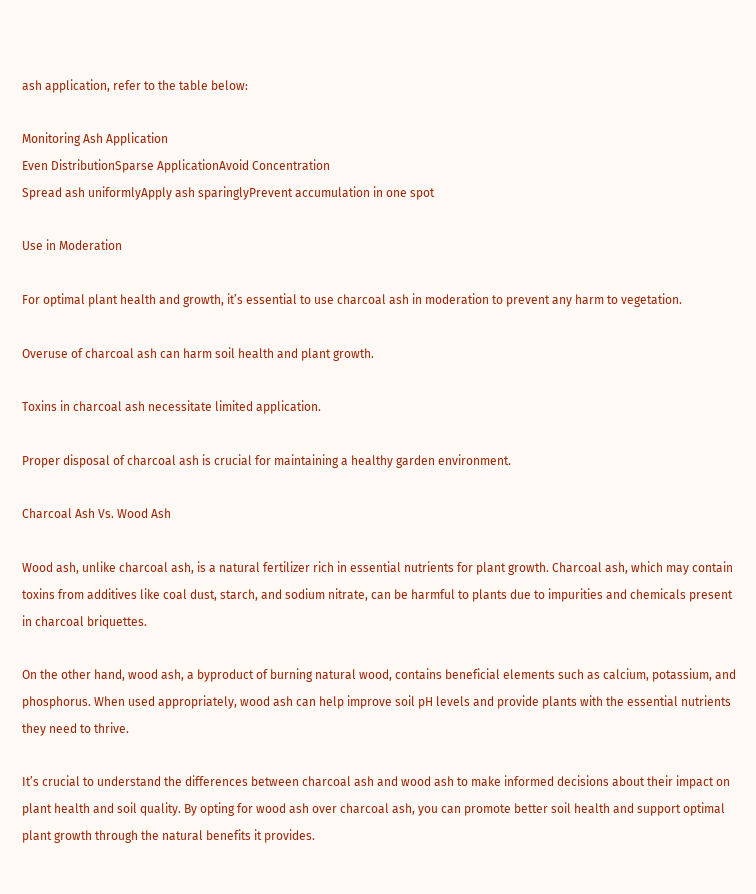ash application, refer to the table below:

Monitoring Ash Application
Even DistributionSparse ApplicationAvoid Concentration
Spread ash uniformlyApply ash sparinglyPrevent accumulation in one spot

Use in Moderation

For optimal plant health and growth, it’s essential to use charcoal ash in moderation to prevent any harm to vegetation.

Overuse of charcoal ash can harm soil health and plant growth.

Toxins in charcoal ash necessitate limited application.

Proper disposal of charcoal ash is crucial for maintaining a healthy garden environment.

Charcoal Ash Vs. Wood Ash

Wood ash, unlike charcoal ash, is a natural fertilizer rich in essential nutrients for plant growth. Charcoal ash, which may contain toxins from additives like coal dust, starch, and sodium nitrate, can be harmful to plants due to impurities and chemicals present in charcoal briquettes.

On the other hand, wood ash, a byproduct of burning natural wood, contains beneficial elements such as calcium, potassium, and phosphorus. When used appropriately, wood ash can help improve soil pH levels and provide plants with the essential nutrients they need to thrive.

It’s crucial to understand the differences between charcoal ash and wood ash to make informed decisions about their impact on plant health and soil quality. By opting for wood ash over charcoal ash, you can promote better soil health and support optimal plant growth through the natural benefits it provides.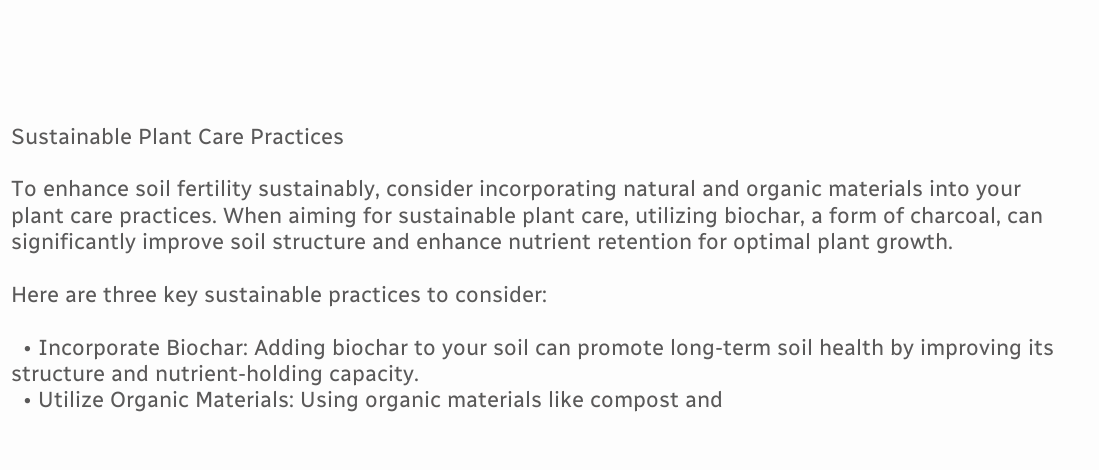Sustainable Plant Care Practices

To enhance soil fertility sustainably, consider incorporating natural and organic materials into your plant care practices. When aiming for sustainable plant care, utilizing biochar, a form of charcoal, can significantly improve soil structure and enhance nutrient retention for optimal plant growth.

Here are three key sustainable practices to consider:

  • Incorporate Biochar: Adding biochar to your soil can promote long-term soil health by improving its structure and nutrient-holding capacity.
  • Utilize Organic Materials: Using organic materials like compost and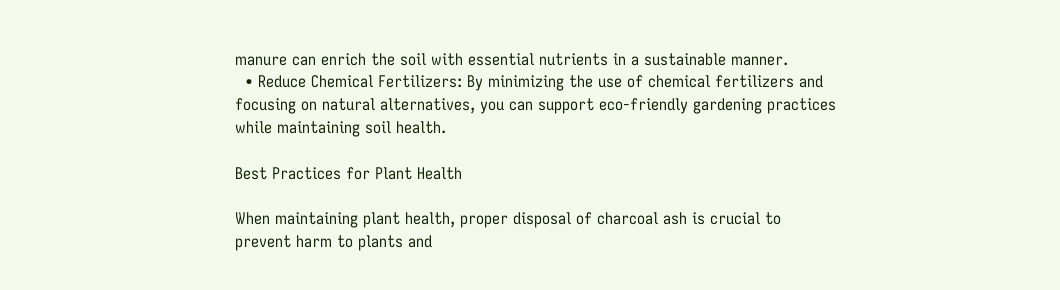manure can enrich the soil with essential nutrients in a sustainable manner.
  • Reduce Chemical Fertilizers: By minimizing the use of chemical fertilizers and focusing on natural alternatives, you can support eco-friendly gardening practices while maintaining soil health.

Best Practices for Plant Health

When maintaining plant health, proper disposal of charcoal ash is crucial to prevent harm to plants and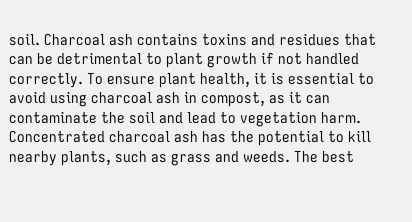soil. Charcoal ash contains toxins and residues that can be detrimental to plant growth if not handled correctly. To ensure plant health, it is essential to avoid using charcoal ash in compost, as it can contaminate the soil and lead to vegetation harm. Concentrated charcoal ash has the potential to kill nearby plants, such as grass and weeds. The best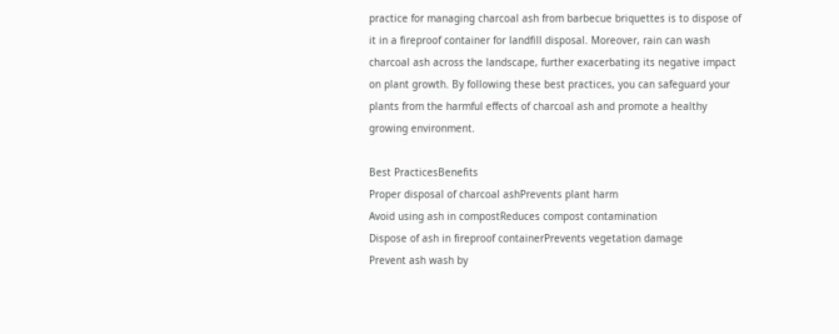practice for managing charcoal ash from barbecue briquettes is to dispose of it in a fireproof container for landfill disposal. Moreover, rain can wash charcoal ash across the landscape, further exacerbating its negative impact on plant growth. By following these best practices, you can safeguard your plants from the harmful effects of charcoal ash and promote a healthy growing environment.

Best PracticesBenefits
Proper disposal of charcoal ashPrevents plant harm
Avoid using ash in compostReduces compost contamination
Dispose of ash in fireproof containerPrevents vegetation damage
Prevent ash wash by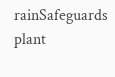rainSafeguards plant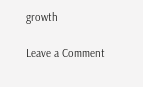growth

Leave a Comment